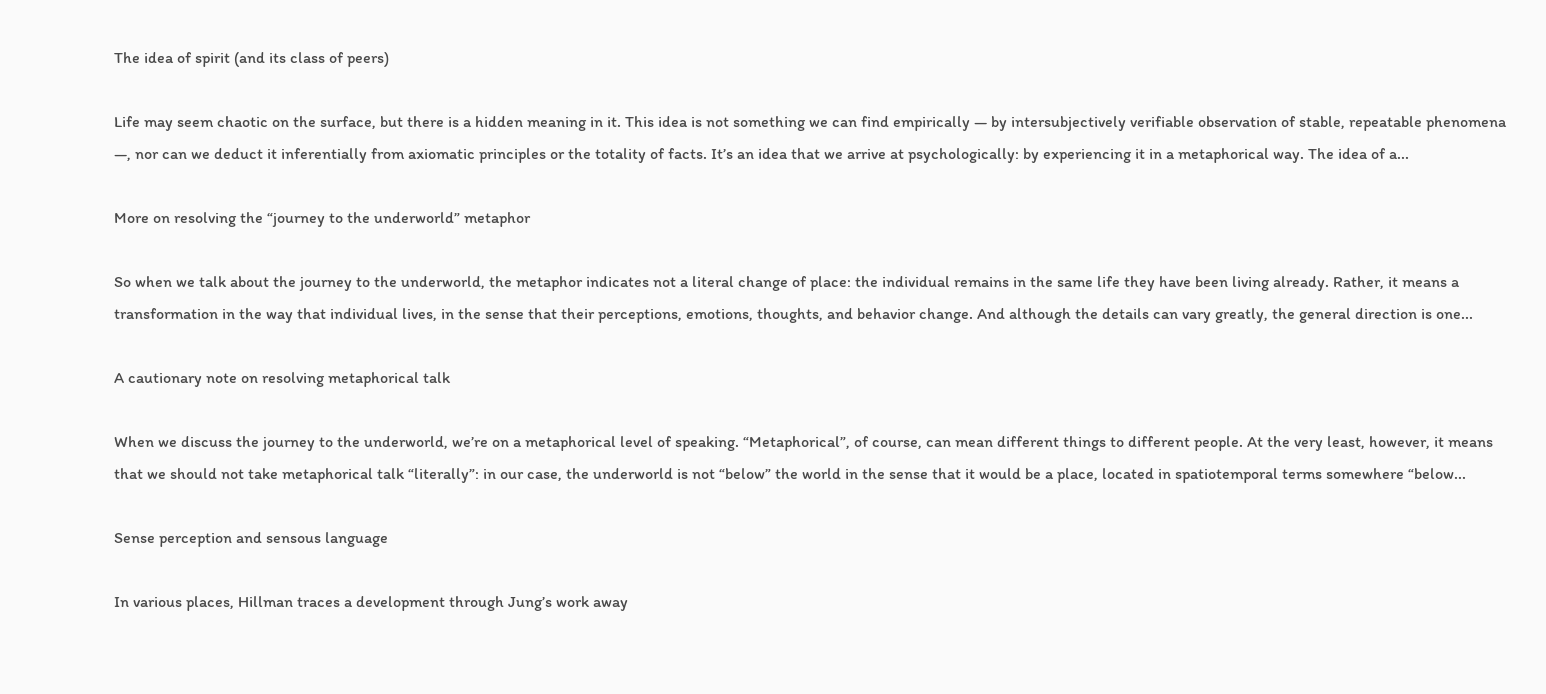The idea of spirit (and its class of peers)

Life may seem chaotic on the surface, but there is a hidden meaning in it. This idea is not something we can find empirically — by intersubjectively verifiable observation of stable, repeatable phenomena —, nor can we deduct it inferentially from axiomatic principles or the totality of facts. It’s an idea that we arrive at psychologically: by experiencing it in a metaphorical way. The idea of a...

More on resolving the “journey to the underworld” metaphor

So when we talk about the journey to the underworld, the metaphor indicates not a literal change of place: the individual remains in the same life they have been living already. Rather, it means a transformation in the way that individual lives, in the sense that their perceptions, emotions, thoughts, and behavior change. And although the details can vary greatly, the general direction is one...

A cautionary note on resolving metaphorical talk

When we discuss the journey to the underworld, we’re on a metaphorical level of speaking. “Metaphorical”, of course, can mean different things to different people. At the very least, however, it means that we should not take metaphorical talk “literally”: in our case, the underworld is not “below” the world in the sense that it would be a place, located in spatiotemporal terms somewhere “below...

Sense perception and sensous language

In various places, Hillman traces a development through Jung’s work away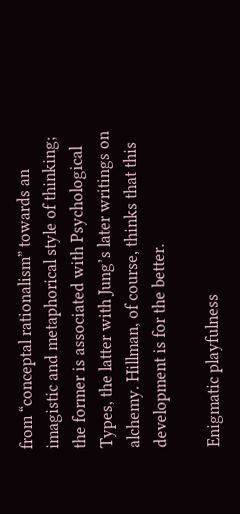from “conceptal rationalism” towards an imagistic and metaphorical style of thinking; the former is associated with Psychological Types, the latter with Jung’s later writings on alchemy. Hillman, of course, thinks that this development is for the better.

Enigmatic playfulness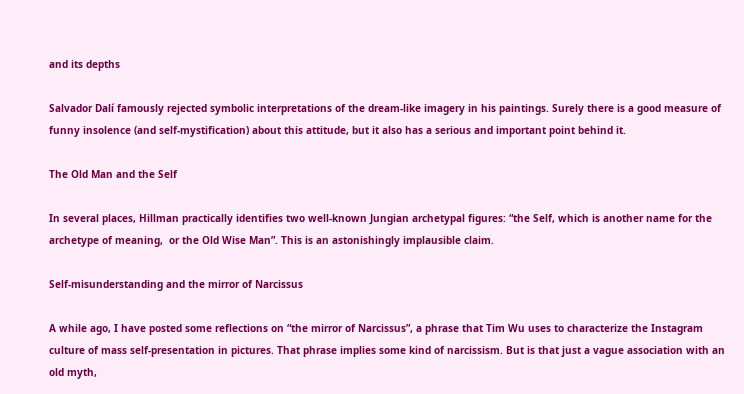and its depths

Salvador Dalí famously rejected symbolic interpretations of the dream-like imagery in his paintings. Surely there is a good measure of funny insolence (and self-mystification) about this attitude, but it also has a serious and important point behind it.

The Old Man and the Self

In several places, Hillman practically identifies two well-known Jungian archetypal figures: “the Self, which is another name for the archetype of meaning,  or the Old Wise Man”. This is an astonishingly implausible claim.

Self-misunderstanding and the mirror of Narcissus

A while ago, I have posted some reflections on “the mirror of Narcissus”, a phrase that Tim Wu uses to characterize the Instagram culture of mass self-presentation in pictures. That phrase implies some kind of narcissism. But is that just a vague association with an old myth,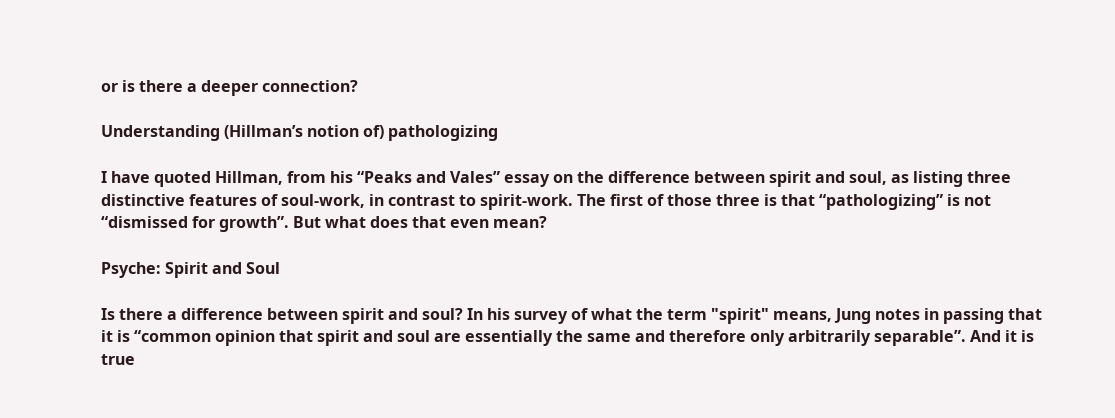or is there a deeper connection?

Understanding (Hillman’s notion of) pathologizing

I have quoted Hillman, from his “Peaks and Vales” essay on the difference between spirit and soul, as listing three distinctive features of soul-work, in contrast to spirit-work. The first of those three is that “pathologizing” is not “dismissed for growth”. But what does that even mean?

Psyche: Spirit and Soul

Is there a difference between spirit and soul? In his survey of what the term "spirit" means, Jung notes in passing that it is “common opinion that spirit and soul are essentially the same and therefore only arbitrarily separable”. And it is true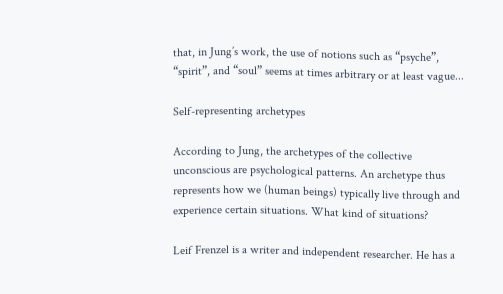that, in Jung’s work, the use of notions such as “psyche”, “spirit”, and “soul” seems at times arbitrary or at least vague...

Self-representing archetypes

According to Jung, the archetypes of the collective unconscious are psychological patterns. An archetype thus represents how we (human beings) typically live through and experience certain situations. What kind of situations?

Leif Frenzel is a writer and independent researcher. He has a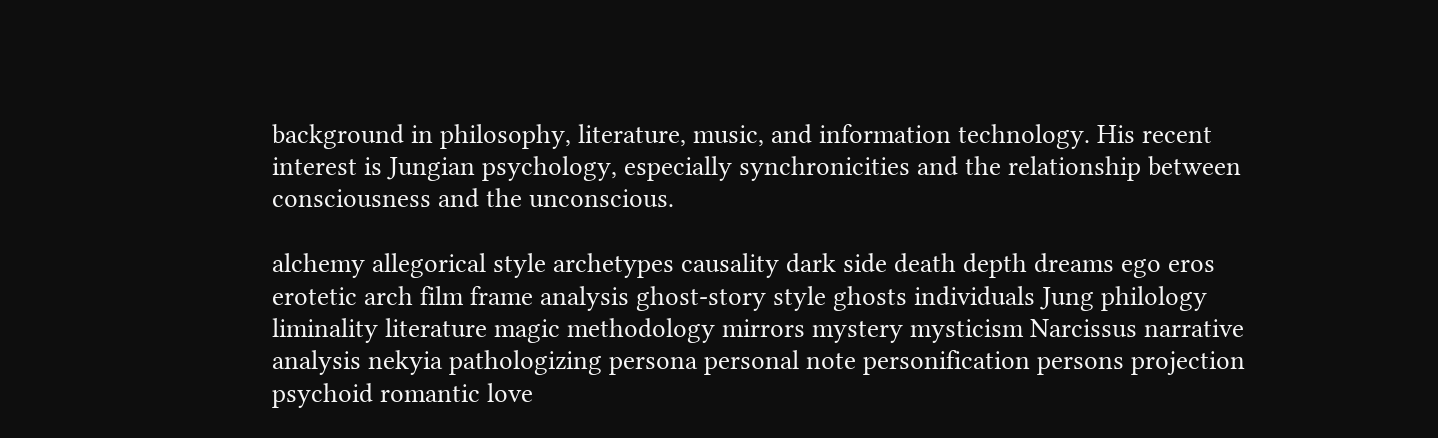background in philosophy, literature, music, and information technology. His recent interest is Jungian psychology, especially synchronicities and the relationship between consciousness and the unconscious.

alchemy allegorical style archetypes causality dark side death depth dreams ego eros erotetic arch film frame analysis ghost-story style ghosts individuals Jung philology liminality literature magic methodology mirrors mystery mysticism Narcissus narrative analysis nekyia pathologizing persona personal note personification persons projection psychoid romantic love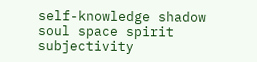self-knowledge shadow soul space spirit subjectivity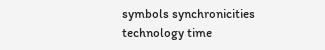symbols synchronicities technology time